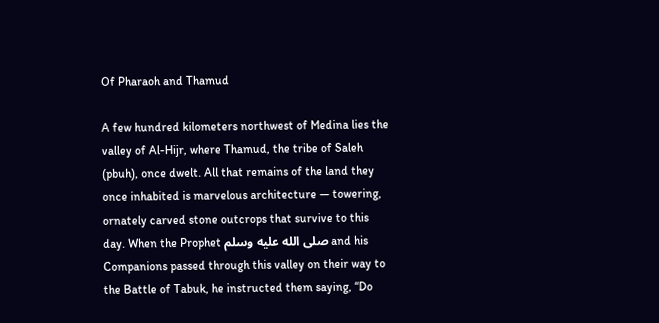Of Pharaoh and Thamud

A few hundred kilometers northwest of Medina lies the valley of Al-Hijr, where Thamud, the tribe of Saleh (pbuh), once dwelt. All that remains of the land they once inhabited is marvelous architecture — towering, ornately carved stone outcrops that survive to this day. When the Prophet صلى الله عليه وسلم and his Companions passed through this valley on their way to the Battle of Tabuk, he instructed them saying, “Do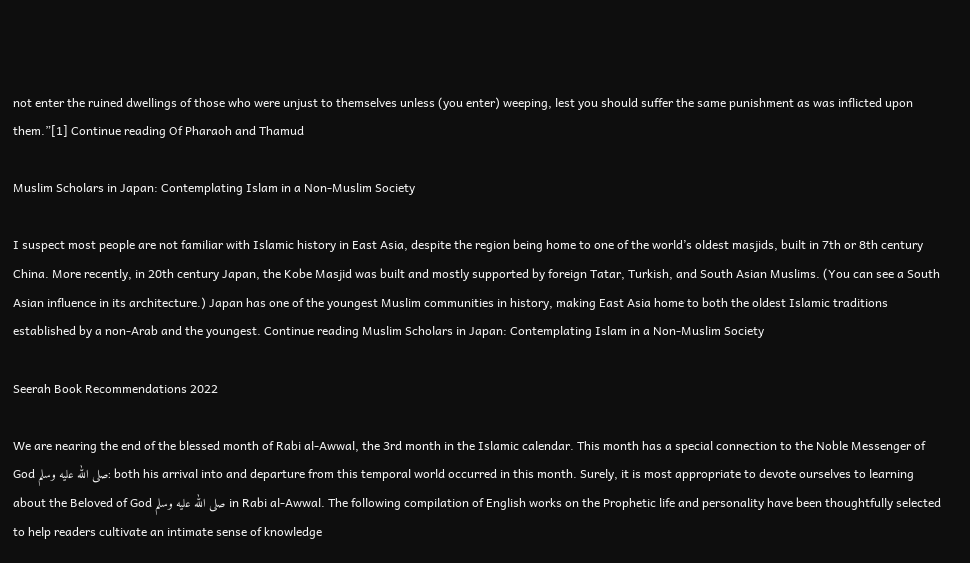not enter the ruined dwellings of those who were unjust to themselves unless (you enter) weeping, lest you should suffer the same punishment as was inflicted upon them.”[1] Continue reading Of Pharaoh and Thamud

Muslim Scholars in Japan: Contemplating Islam in a Non-Muslim Society

I suspect most people are not familiar with Islamic history in East Asia, despite the region being home to one of the world’s oldest masjids, built in 7th or 8th century China. More recently, in 20th century Japan, the Kobe Masjid was built and mostly supported by foreign Tatar, Turkish, and South Asian Muslims. (You can see a South Asian influence in its architecture.) Japan has one of the youngest Muslim communities in history, making East Asia home to both the oldest Islamic traditions established by a non-Arab and the youngest. Continue reading Muslim Scholars in Japan: Contemplating Islam in a Non-Muslim Society

Seerah Book Recommendations 2022

We are nearing the end of the blessed month of Rabi al-Awwal, the 3rd month in the Islamic calendar. This month has a special connection to the Noble Messenger of God صلى الله عليه وسلم: both his arrival into and departure from this temporal world occurred in this month. Surely, it is most appropriate to devote ourselves to learning about the Beloved of God صلى الله عليه وسلم in Rabi al-Awwal. The following compilation of English works on the Prophetic life and personality have been thoughtfully selected to help readers cultivate an intimate sense of knowledge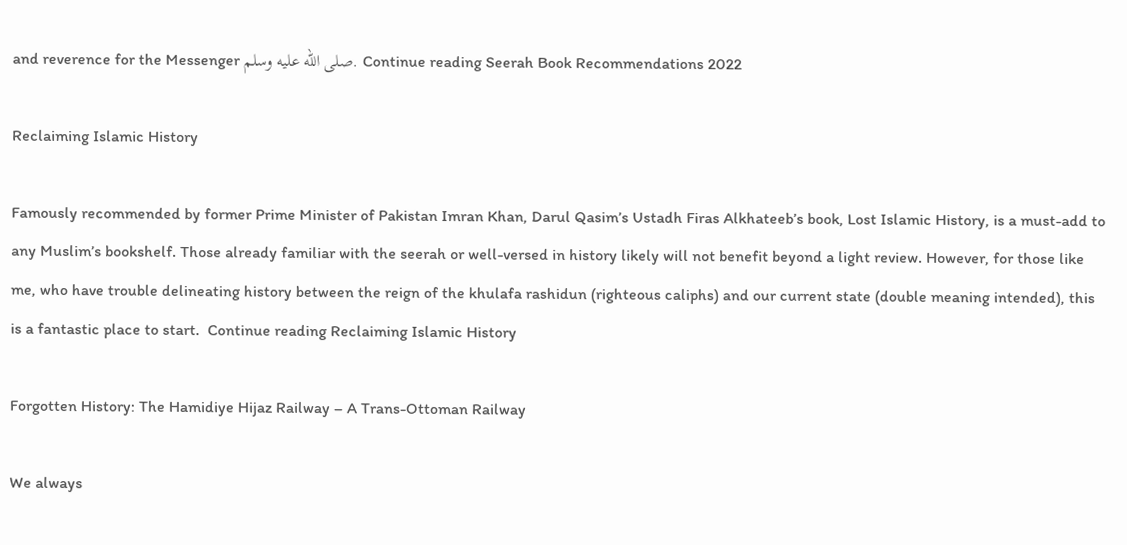and reverence for the Messenger صلى الله عليه وسلم. Continue reading Seerah Book Recommendations 2022

Reclaiming Islamic History

Famously recommended by former Prime Minister of Pakistan Imran Khan, Darul Qasim’s Ustadh Firas Alkhateeb’s book, Lost Islamic History, is a must-add to any Muslim’s bookshelf. Those already familiar with the seerah or well-versed in history likely will not benefit beyond a light review. However, for those like me, who have trouble delineating history between the reign of the khulafa rashidun (righteous caliphs) and our current state (double meaning intended), this is a fantastic place to start.  Continue reading Reclaiming Islamic History

Forgotten History: The Hamidiye Hijaz Railway – A Trans-Ottoman Railway

We always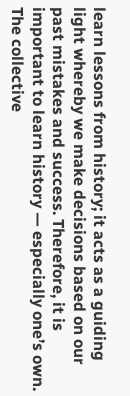learn lessons from history; it acts as a guiding light whereby we make decisions based on our past mistakes and success. Therefore, it is important to learn history — especially one’s own. The collective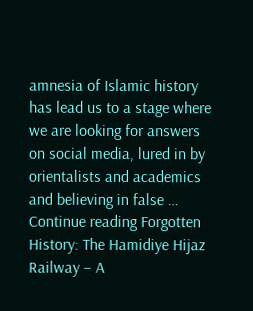amnesia of Islamic history has lead us to a stage where we are looking for answers on social media, lured in by orientalists and academics and believing in false … Continue reading Forgotten History: The Hamidiye Hijaz Railway – A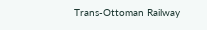Trans-Ottoman Railway